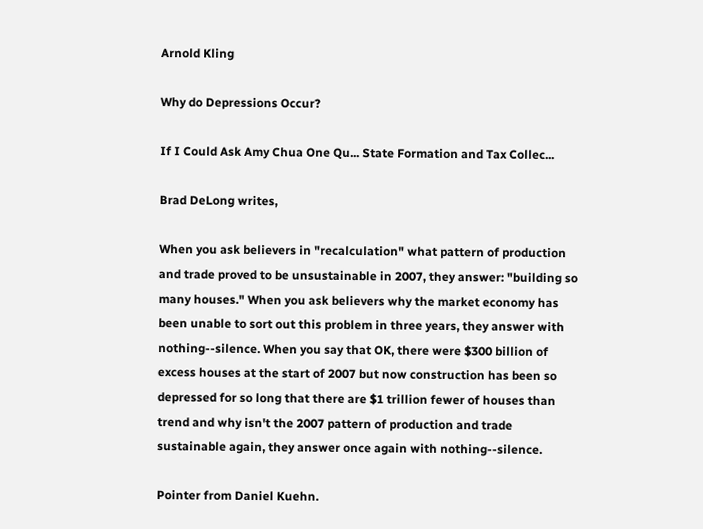Arnold Kling

Why do Depressions Occur?

If I Could Ask Amy Chua One Qu... State Formation and Tax Collec...

Brad DeLong writes,

When you ask believers in "recalculation" what pattern of production and trade proved to be unsustainable in 2007, they answer: "building so many houses." When you ask believers why the market economy has been unable to sort out this problem in three years, they answer with nothing--silence. When you say that OK, there were $300 billion of excess houses at the start of 2007 but now construction has been so depressed for so long that there are $1 trillion fewer of houses than trend and why isn't the 2007 pattern of production and trade sustainable again, they answer once again with nothing--silence.

Pointer from Daniel Kuehn.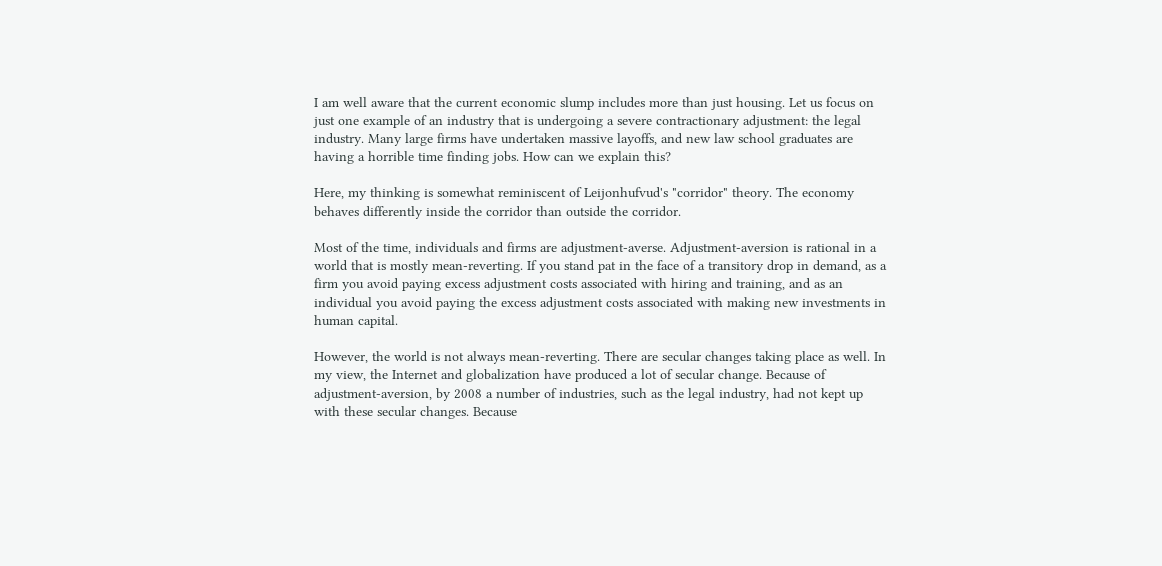I am well aware that the current economic slump includes more than just housing. Let us focus on just one example of an industry that is undergoing a severe contractionary adjustment: the legal industry. Many large firms have undertaken massive layoffs, and new law school graduates are having a horrible time finding jobs. How can we explain this?

Here, my thinking is somewhat reminiscent of Leijonhufvud's "corridor" theory. The economy behaves differently inside the corridor than outside the corridor.

Most of the time, individuals and firms are adjustment-averse. Adjustment-aversion is rational in a world that is mostly mean-reverting. If you stand pat in the face of a transitory drop in demand, as a firm you avoid paying excess adjustment costs associated with hiring and training, and as an individual you avoid paying the excess adjustment costs associated with making new investments in human capital.

However, the world is not always mean-reverting. There are secular changes taking place as well. In my view, the Internet and globalization have produced a lot of secular change. Because of adjustment-aversion, by 2008 a number of industries, such as the legal industry, had not kept up with these secular changes. Because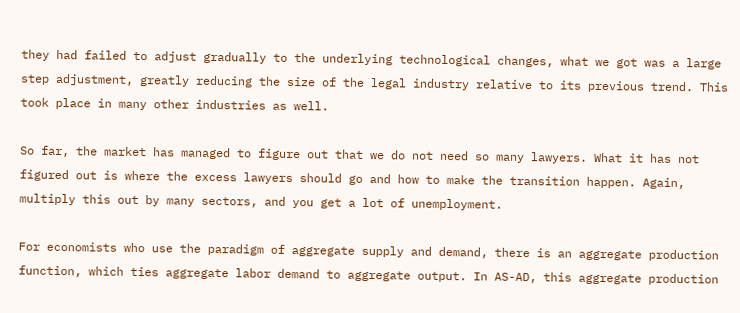they had failed to adjust gradually to the underlying technological changes, what we got was a large step adjustment, greatly reducing the size of the legal industry relative to its previous trend. This took place in many other industries as well.

So far, the market has managed to figure out that we do not need so many lawyers. What it has not figured out is where the excess lawyers should go and how to make the transition happen. Again, multiply this out by many sectors, and you get a lot of unemployment.

For economists who use the paradigm of aggregate supply and demand, there is an aggregate production function, which ties aggregate labor demand to aggregate output. In AS-AD, this aggregate production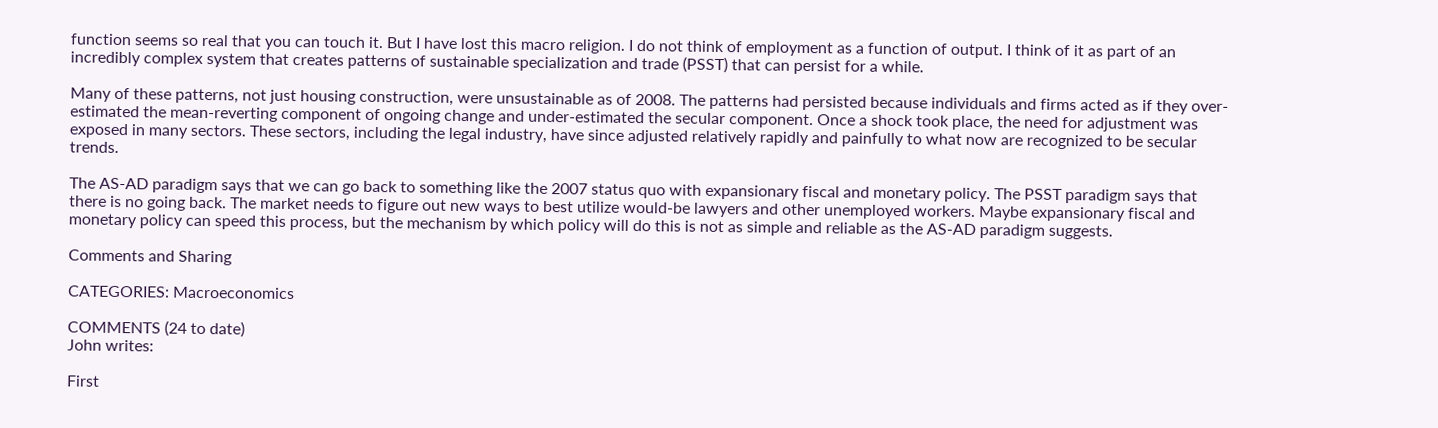function seems so real that you can touch it. But I have lost this macro religion. I do not think of employment as a function of output. I think of it as part of an incredibly complex system that creates patterns of sustainable specialization and trade (PSST) that can persist for a while.

Many of these patterns, not just housing construction, were unsustainable as of 2008. The patterns had persisted because individuals and firms acted as if they over-estimated the mean-reverting component of ongoing change and under-estimated the secular component. Once a shock took place, the need for adjustment was exposed in many sectors. These sectors, including the legal industry, have since adjusted relatively rapidly and painfully to what now are recognized to be secular trends.

The AS-AD paradigm says that we can go back to something like the 2007 status quo with expansionary fiscal and monetary policy. The PSST paradigm says that there is no going back. The market needs to figure out new ways to best utilize would-be lawyers and other unemployed workers. Maybe expansionary fiscal and monetary policy can speed this process, but the mechanism by which policy will do this is not as simple and reliable as the AS-AD paradigm suggests.

Comments and Sharing

CATEGORIES: Macroeconomics

COMMENTS (24 to date)
John writes:

First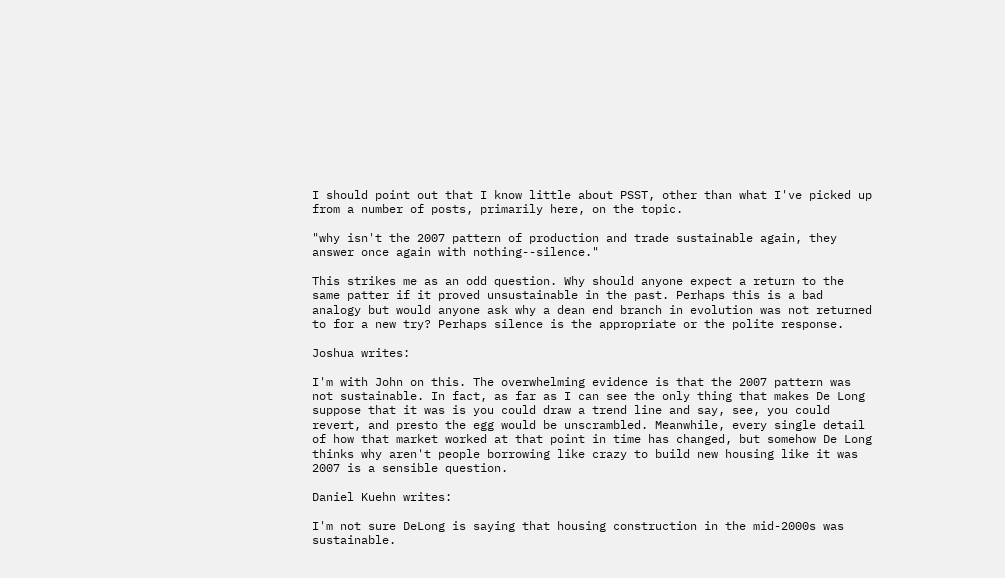I should point out that I know little about PSST, other than what I've picked up from a number of posts, primarily here, on the topic.

"why isn't the 2007 pattern of production and trade sustainable again, they answer once again with nothing--silence."

This strikes me as an odd question. Why should anyone expect a return to the same patter if it proved unsustainable in the past. Perhaps this is a bad analogy but would anyone ask why a dean end branch in evolution was not returned to for a new try? Perhaps silence is the appropriate or the polite response.

Joshua writes:

I'm with John on this. The overwhelming evidence is that the 2007 pattern was not sustainable. In fact, as far as I can see the only thing that makes De Long suppose that it was is you could draw a trend line and say, see, you could revert, and presto the egg would be unscrambled. Meanwhile, every single detail of how that market worked at that point in time has changed, but somehow De Long thinks why aren't people borrowing like crazy to build new housing like it was 2007 is a sensible question.

Daniel Kuehn writes:

I'm not sure DeLong is saying that housing construction in the mid-2000s was sustainable.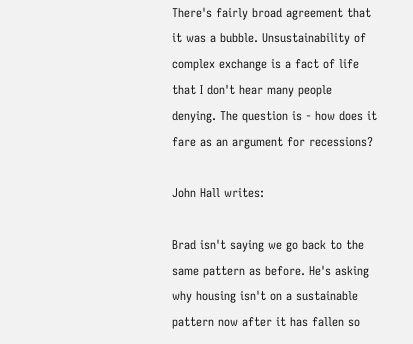There's fairly broad agreement that it was a bubble. Unsustainability of complex exchange is a fact of life that I don't hear many people denying. The question is - how does it fare as an argument for recessions?

John Hall writes:

Brad isn't saying we go back to the same pattern as before. He's asking why housing isn't on a sustainable pattern now after it has fallen so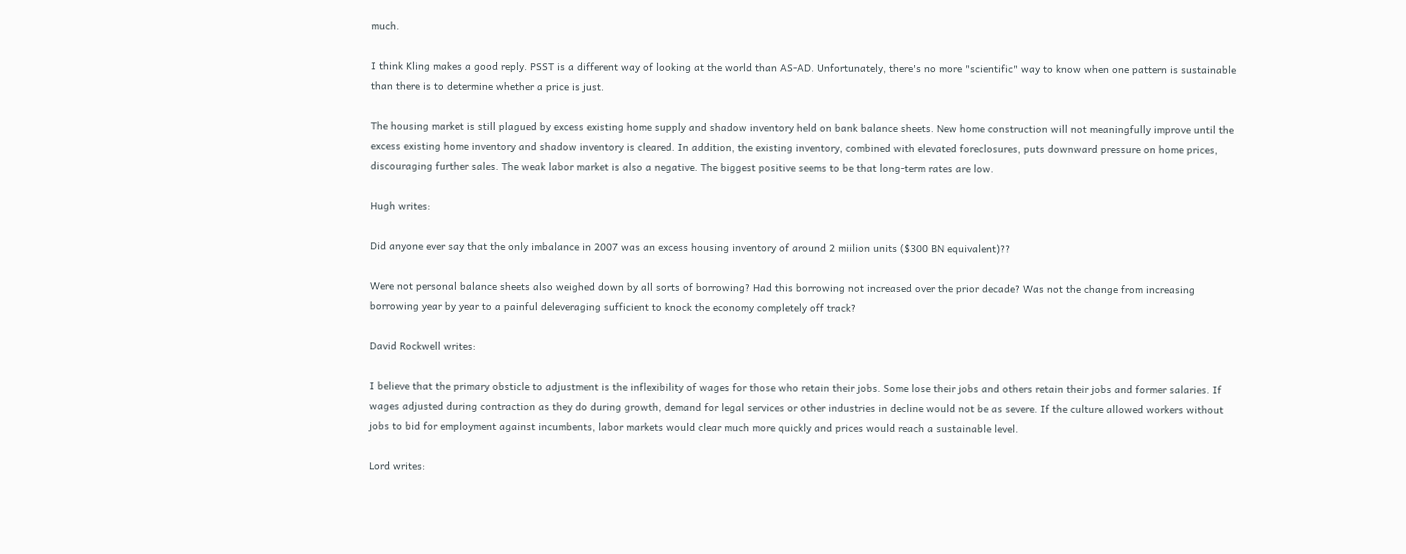much.

I think Kling makes a good reply. PSST is a different way of looking at the world than AS-AD. Unfortunately, there's no more "scientific" way to know when one pattern is sustainable than there is to determine whether a price is just.

The housing market is still plagued by excess existing home supply and shadow inventory held on bank balance sheets. New home construction will not meaningfully improve until the excess existing home inventory and shadow inventory is cleared. In addition, the existing inventory, combined with elevated foreclosures, puts downward pressure on home prices, discouraging further sales. The weak labor market is also a negative. The biggest positive seems to be that long-term rates are low.

Hugh writes:

Did anyone ever say that the only imbalance in 2007 was an excess housing inventory of around 2 miilion units ($300 BN equivalent)??

Were not personal balance sheets also weighed down by all sorts of borrowing? Had this borrowing not increased over the prior decade? Was not the change from increasing borrowing year by year to a painful deleveraging sufficient to knock the economy completely off track?

David Rockwell writes:

I believe that the primary obsticle to adjustment is the inflexibility of wages for those who retain their jobs. Some lose their jobs and others retain their jobs and former salaries. If wages adjusted during contraction as they do during growth, demand for legal services or other industries in decline would not be as severe. If the culture allowed workers without jobs to bid for employment against incumbents, labor markets would clear much more quickly and prices would reach a sustainable level.

Lord writes: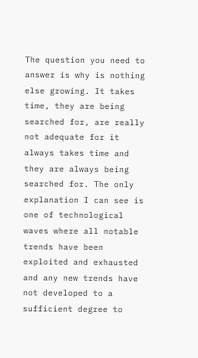The question you need to answer is why is nothing else growing. It takes time, they are being searched for, are really not adequate for it always takes time and they are always being searched for. The only explanation I can see is one of technological waves where all notable trends have been exploited and exhausted and any new trends have not developed to a sufficient degree to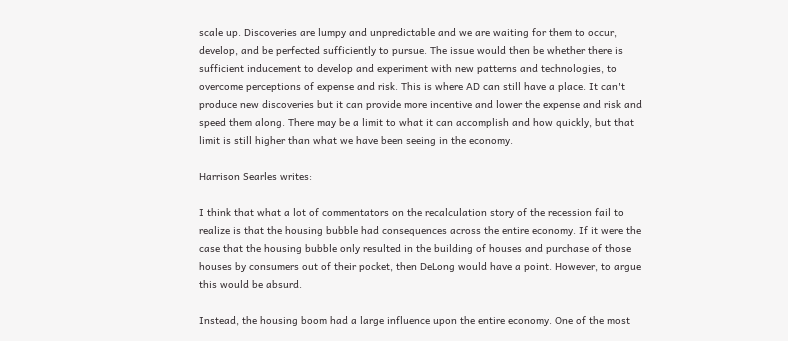scale up. Discoveries are lumpy and unpredictable and we are waiting for them to occur, develop, and be perfected sufficiently to pursue. The issue would then be whether there is sufficient inducement to develop and experiment with new patterns and technologies, to overcome perceptions of expense and risk. This is where AD can still have a place. It can't produce new discoveries but it can provide more incentive and lower the expense and risk and speed them along. There may be a limit to what it can accomplish and how quickly, but that limit is still higher than what we have been seeing in the economy.

Harrison Searles writes:

I think that what a lot of commentators on the recalculation story of the recession fail to realize is that the housing bubble had consequences across the entire economy. If it were the case that the housing bubble only resulted in the building of houses and purchase of those houses by consumers out of their pocket, then DeLong would have a point. However, to argue this would be absurd.

Instead, the housing boom had a large influence upon the entire economy. One of the most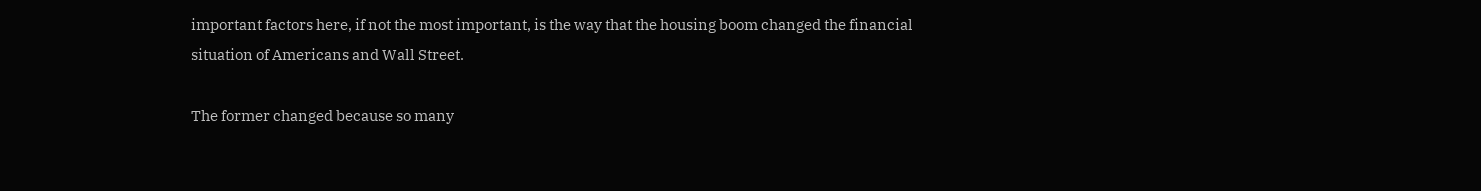important factors here, if not the most important, is the way that the housing boom changed the financial situation of Americans and Wall Street.

The former changed because so many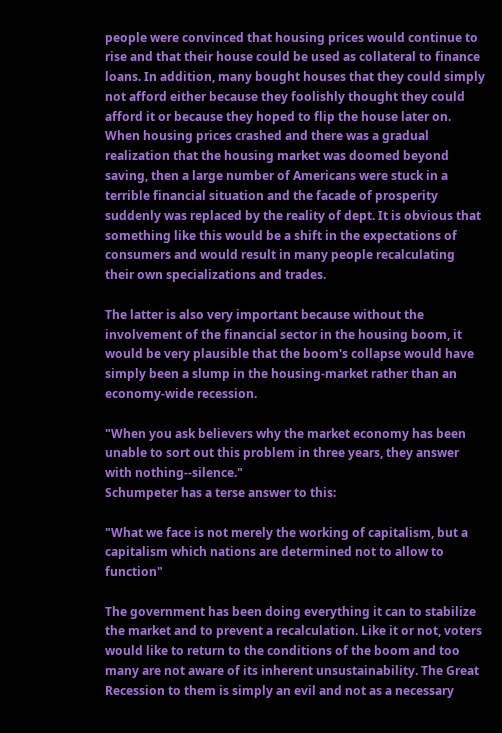people were convinced that housing prices would continue to rise and that their house could be used as collateral to finance loans. In addition, many bought houses that they could simply not afford either because they foolishly thought they could afford it or because they hoped to flip the house later on. When housing prices crashed and there was a gradual realization that the housing market was doomed beyond saving, then a large number of Americans were stuck in a terrible financial situation and the facade of prosperity suddenly was replaced by the reality of dept. It is obvious that something like this would be a shift in the expectations of consumers and would result in many people recalculating their own specializations and trades.

The latter is also very important because without the involvement of the financial sector in the housing boom, it would be very plausible that the boom's collapse would have simply been a slump in the housing-market rather than an economy-wide recession.

"When you ask believers why the market economy has been unable to sort out this problem in three years, they answer with nothing--silence."
Schumpeter has a terse answer to this:

"What we face is not merely the working of capitalism, but a capitalism which nations are determined not to allow to function"

The government has been doing everything it can to stabilize the market and to prevent a recalculation. Like it or not, voters would like to return to the conditions of the boom and too many are not aware of its inherent unsustainability. The Great Recession to them is simply an evil and not as a necessary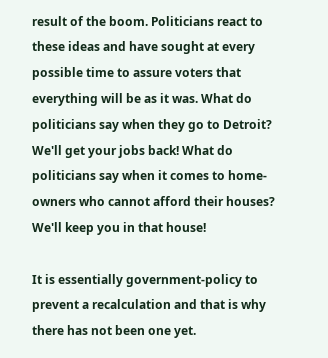result of the boom. Politicians react to these ideas and have sought at every possible time to assure voters that everything will be as it was. What do politicians say when they go to Detroit? We'll get your jobs back! What do politicians say when it comes to home-owners who cannot afford their houses? We'll keep you in that house!

It is essentially government-policy to prevent a recalculation and that is why there has not been one yet.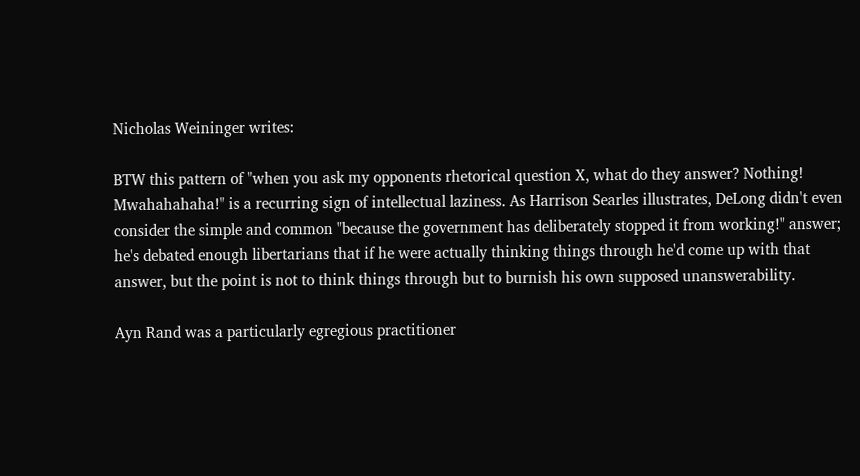Nicholas Weininger writes:

BTW this pattern of "when you ask my opponents rhetorical question X, what do they answer? Nothing! Mwahahahaha!" is a recurring sign of intellectual laziness. As Harrison Searles illustrates, DeLong didn't even consider the simple and common "because the government has deliberately stopped it from working!" answer; he's debated enough libertarians that if he were actually thinking things through he'd come up with that answer, but the point is not to think things through but to burnish his own supposed unanswerability.

Ayn Rand was a particularly egregious practitioner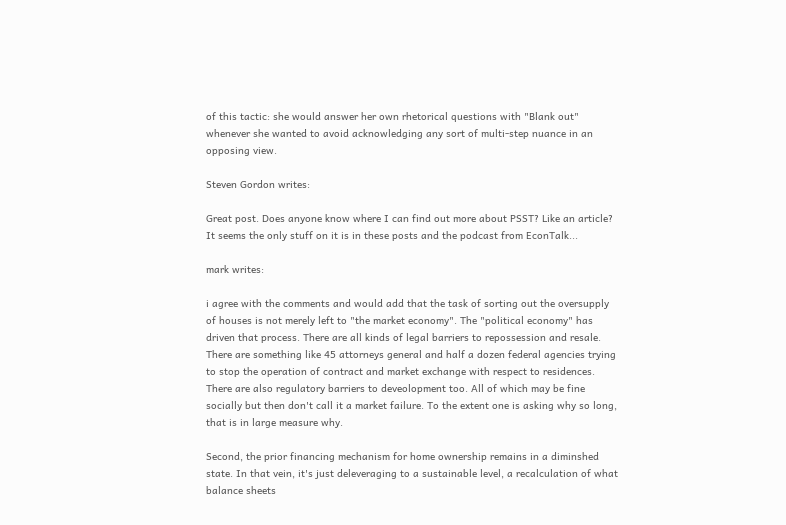of this tactic: she would answer her own rhetorical questions with "Blank out" whenever she wanted to avoid acknowledging any sort of multi-step nuance in an opposing view.

Steven Gordon writes:

Great post. Does anyone know where I can find out more about PSST? Like an article? It seems the only stuff on it is in these posts and the podcast from EconTalk...

mark writes:

i agree with the comments and would add that the task of sorting out the oversupply of houses is not merely left to "the market economy". The "political economy" has driven that process. There are all kinds of legal barriers to repossession and resale. There are something like 45 attorneys general and half a dozen federal agencies trying to stop the operation of contract and market exchange with respect to residences. There are also regulatory barriers to deveolopment too. All of which may be fine socially but then don't call it a market failure. To the extent one is asking why so long, that is in large measure why.

Second, the prior financing mechanism for home ownership remains in a diminshed state. In that vein, it's just deleveraging to a sustainable level, a recalculation of what balance sheets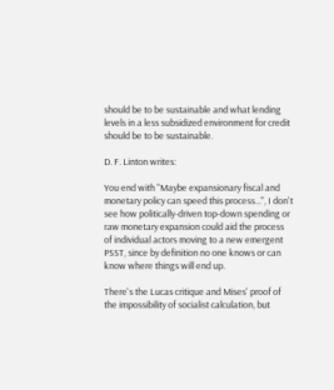should be to be sustainable and what lending levels in a less subsidized environment for credit should be to be sustainable.

D. F. Linton writes:

You end with "Maybe expansionary fiscal and monetary policy can speed this process...", I don't see how politically-driven top-down spending or raw monetary expansion could aid the process of individual actors moving to a new emergent PSST, since by definition no one knows or can know where things will end up.

There's the Lucas critique and Mises' proof of the impossibility of socialist calculation, but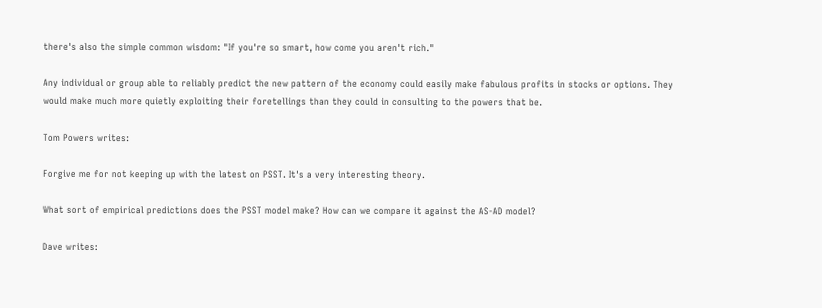there's also the simple common wisdom: "If you're so smart, how come you aren't rich."

Any individual or group able to reliably predict the new pattern of the economy could easily make fabulous profits in stocks or options. They would make much more quietly exploiting their foretellings than they could in consulting to the powers that be.

Tom Powers writes:

Forgive me for not keeping up with the latest on PSST. It's a very interesting theory.

What sort of empirical predictions does the PSST model make? How can we compare it against the AS-AD model?

Dave writes: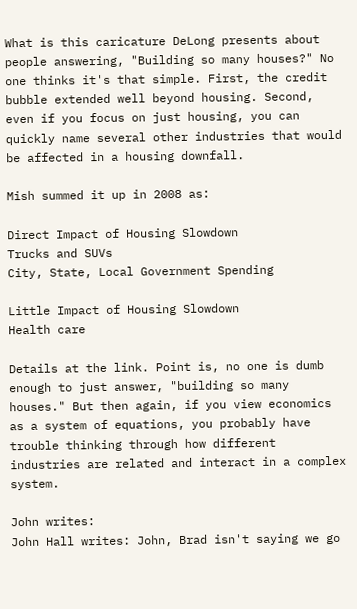What is this caricature DeLong presents about people answering, "Building so many houses?" No one thinks it's that simple. First, the credit bubble extended well beyond housing. Second, even if you focus on just housing, you can quickly name several other industries that would be affected in a housing downfall.

Mish summed it up in 2008 as:

Direct Impact of Housing Slowdown
Trucks and SUVs
City, State, Local Government Spending

Little Impact of Housing Slowdown
Health care

Details at the link. Point is, no one is dumb enough to just answer, "building so many houses." But then again, if you view economics as a system of equations, you probably have trouble thinking through how different industries are related and interact in a complex system.

John writes:
John Hall writes: John, Brad isn't saying we go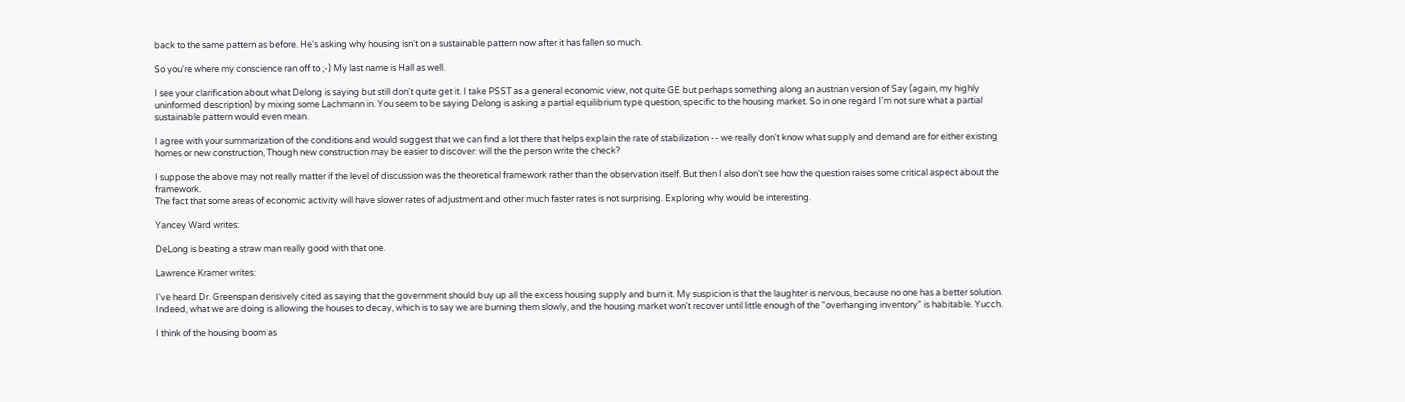back to the same pattern as before. He's asking why housing isn't on a sustainable pattern now after it has fallen so much.

So you're where my conscience ran off to ;-) My last name is Hall as well.

I see your clarification about what Delong is saying but still don't quite get it. I take PSST as a general economic view, not quite GE but perhaps something along an austrian version of Say (again, my highly uninformed description) by mixing some Lachmann in. You seem to be saying Delong is asking a partial equilibrium type question, specific to the housing market. So in one regard I'm not sure what a partial sustainable pattern would even mean.

I agree with your summarization of the conditions and would suggest that we can find a lot there that helps explain the rate of stabilization -- we really don't know what supply and demand are for either existing homes or new construction, Though new construction may be easier to discover: will the the person write the check?

I suppose the above may not really matter if the level of discussion was the theoretical framework rather than the observation itself. But then I also don't see how the question raises some critical aspect about the framework.
The fact that some areas of economic activity will have slower rates of adjustment and other much faster rates is not surprising. Exploring why would be interesting.

Yancey Ward writes:

DeLong is beating a straw man really good with that one.

Lawrence Kramer writes:

I've heard Dr. Greenspan derisively cited as saying that the government should buy up all the excess housing supply and burn it. My suspicion is that the laughter is nervous, because no one has a better solution. Indeed, what we are doing is allowing the houses to decay, which is to say we are burning them slowly, and the housing market won't recover until little enough of the "overhanging inventory" is habitable. Yucch.

I think of the housing boom as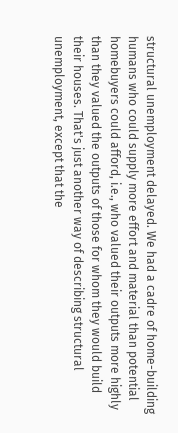structural unemployment delayed. We had a cadre of home-building humans who could supply more effort and material than potential homebuyers could afford, i.e., who valued their outputs more highly than they valued the outputs of those for whom they would build their houses. That's just another way of describing structural unemployment, except that the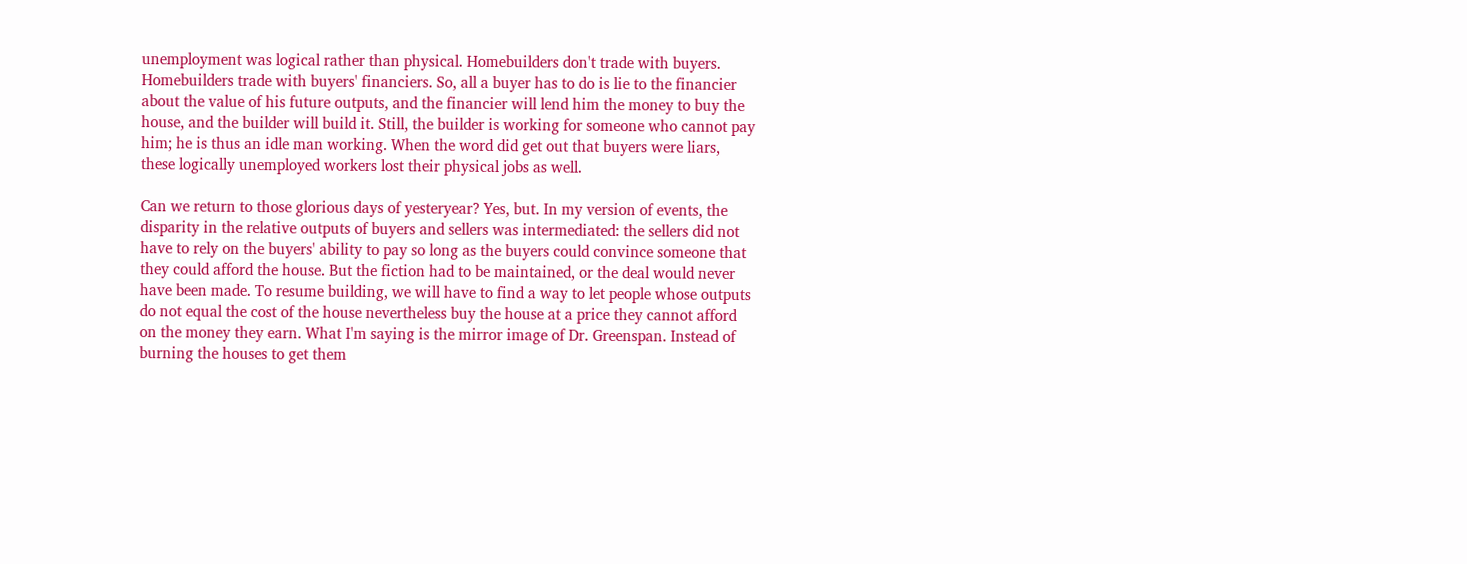unemployment was logical rather than physical. Homebuilders don't trade with buyers. Homebuilders trade with buyers' financiers. So, all a buyer has to do is lie to the financier about the value of his future outputs, and the financier will lend him the money to buy the house, and the builder will build it. Still, the builder is working for someone who cannot pay him; he is thus an idle man working. When the word did get out that buyers were liars, these logically unemployed workers lost their physical jobs as well.

Can we return to those glorious days of yesteryear? Yes, but. In my version of events, the disparity in the relative outputs of buyers and sellers was intermediated: the sellers did not have to rely on the buyers' ability to pay so long as the buyers could convince someone that they could afford the house. But the fiction had to be maintained, or the deal would never have been made. To resume building, we will have to find a way to let people whose outputs do not equal the cost of the house nevertheless buy the house at a price they cannot afford on the money they earn. What I'm saying is the mirror image of Dr. Greenspan. Instead of burning the houses to get them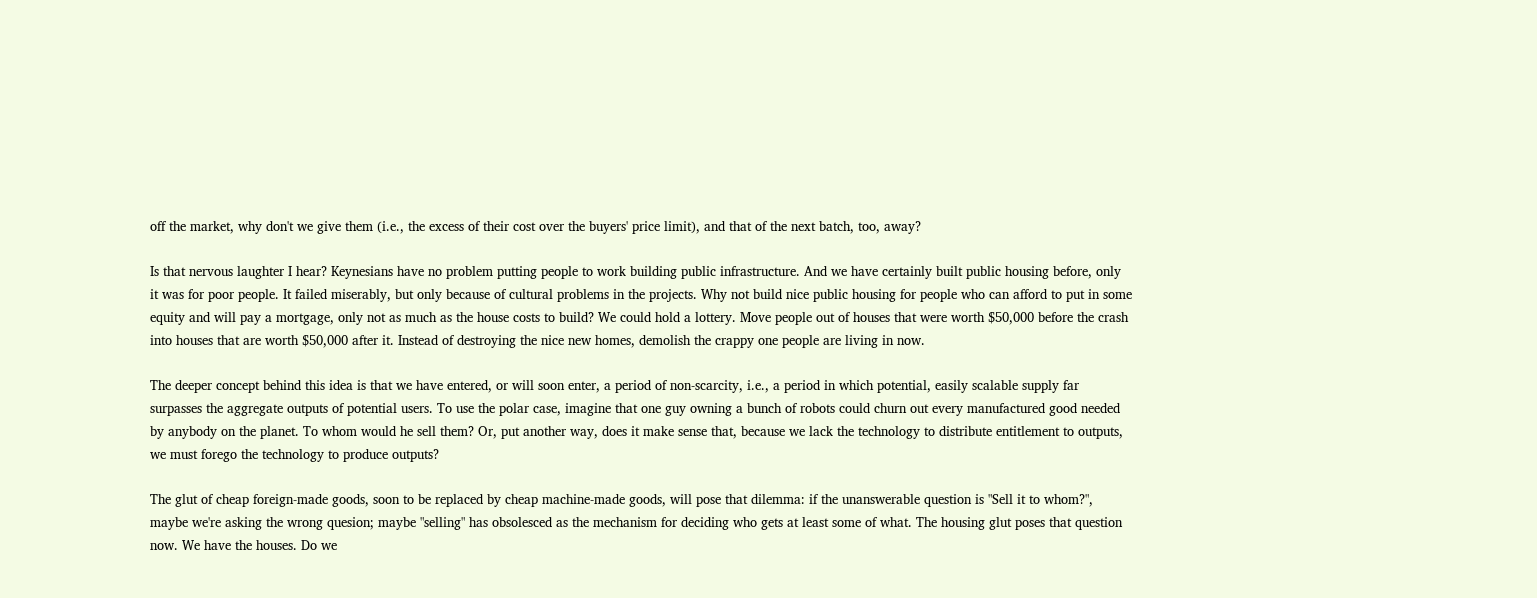off the market, why don't we give them (i.e., the excess of their cost over the buyers' price limit), and that of the next batch, too, away?

Is that nervous laughter I hear? Keynesians have no problem putting people to work building public infrastructure. And we have certainly built public housing before, only it was for poor people. It failed miserably, but only because of cultural problems in the projects. Why not build nice public housing for people who can afford to put in some equity and will pay a mortgage, only not as much as the house costs to build? We could hold a lottery. Move people out of houses that were worth $50,000 before the crash into houses that are worth $50,000 after it. Instead of destroying the nice new homes, demolish the crappy one people are living in now.

The deeper concept behind this idea is that we have entered, or will soon enter, a period of non-scarcity, i.e., a period in which potential, easily scalable supply far surpasses the aggregate outputs of potential users. To use the polar case, imagine that one guy owning a bunch of robots could churn out every manufactured good needed by anybody on the planet. To whom would he sell them? Or, put another way, does it make sense that, because we lack the technology to distribute entitlement to outputs, we must forego the technology to produce outputs?

The glut of cheap foreign-made goods, soon to be replaced by cheap machine-made goods, will pose that dilemma: if the unanswerable question is "Sell it to whom?", maybe we're asking the wrong quesion; maybe "selling" has obsolesced as the mechanism for deciding who gets at least some of what. The housing glut poses that question now. We have the houses. Do we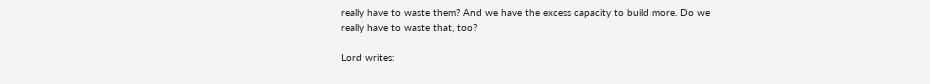really have to waste them? And we have the excess capacity to build more. Do we really have to waste that, too?

Lord writes: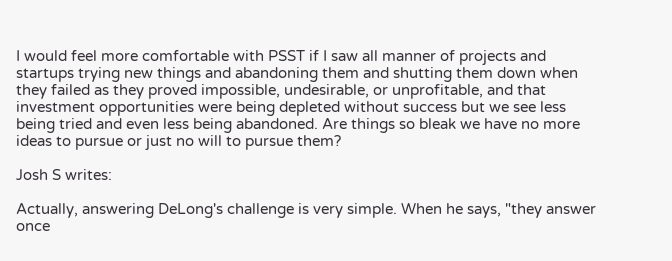I would feel more comfortable with PSST if I saw all manner of projects and startups trying new things and abandoning them and shutting them down when they failed as they proved impossible, undesirable, or unprofitable, and that investment opportunities were being depleted without success but we see less being tried and even less being abandoned. Are things so bleak we have no more ideas to pursue or just no will to pursue them?

Josh S writes:

Actually, answering DeLong's challenge is very simple. When he says, "they answer once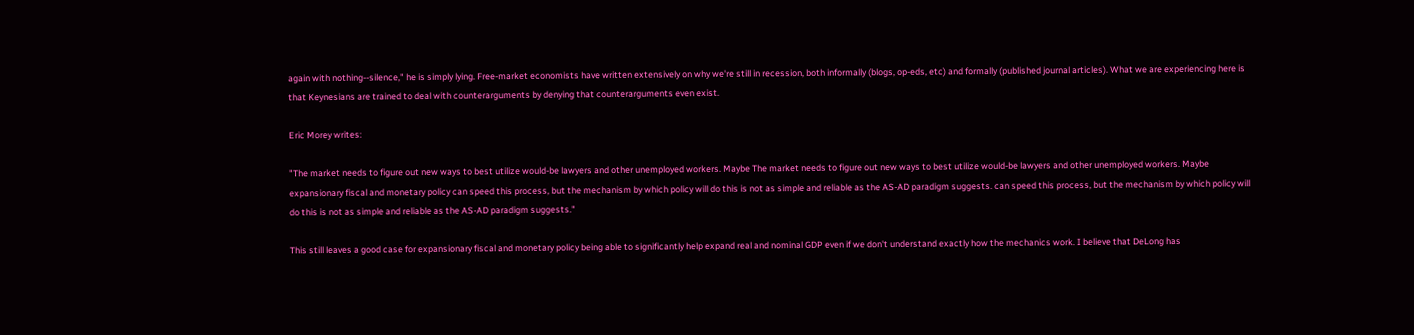again with nothing--silence," he is simply lying. Free-market economists have written extensively on why we're still in recession, both informally (blogs, op-eds, etc) and formally (published journal articles). What we are experiencing here is that Keynesians are trained to deal with counterarguments by denying that counterarguments even exist.

Eric Morey writes:

"The market needs to figure out new ways to best utilize would-be lawyers and other unemployed workers. Maybe The market needs to figure out new ways to best utilize would-be lawyers and other unemployed workers. Maybe expansionary fiscal and monetary policy can speed this process, but the mechanism by which policy will do this is not as simple and reliable as the AS-AD paradigm suggests. can speed this process, but the mechanism by which policy will do this is not as simple and reliable as the AS-AD paradigm suggests."

This still leaves a good case for expansionary fiscal and monetary policy being able to significantly help expand real and nominal GDP even if we don't understand exactly how the mechanics work. I believe that DeLong has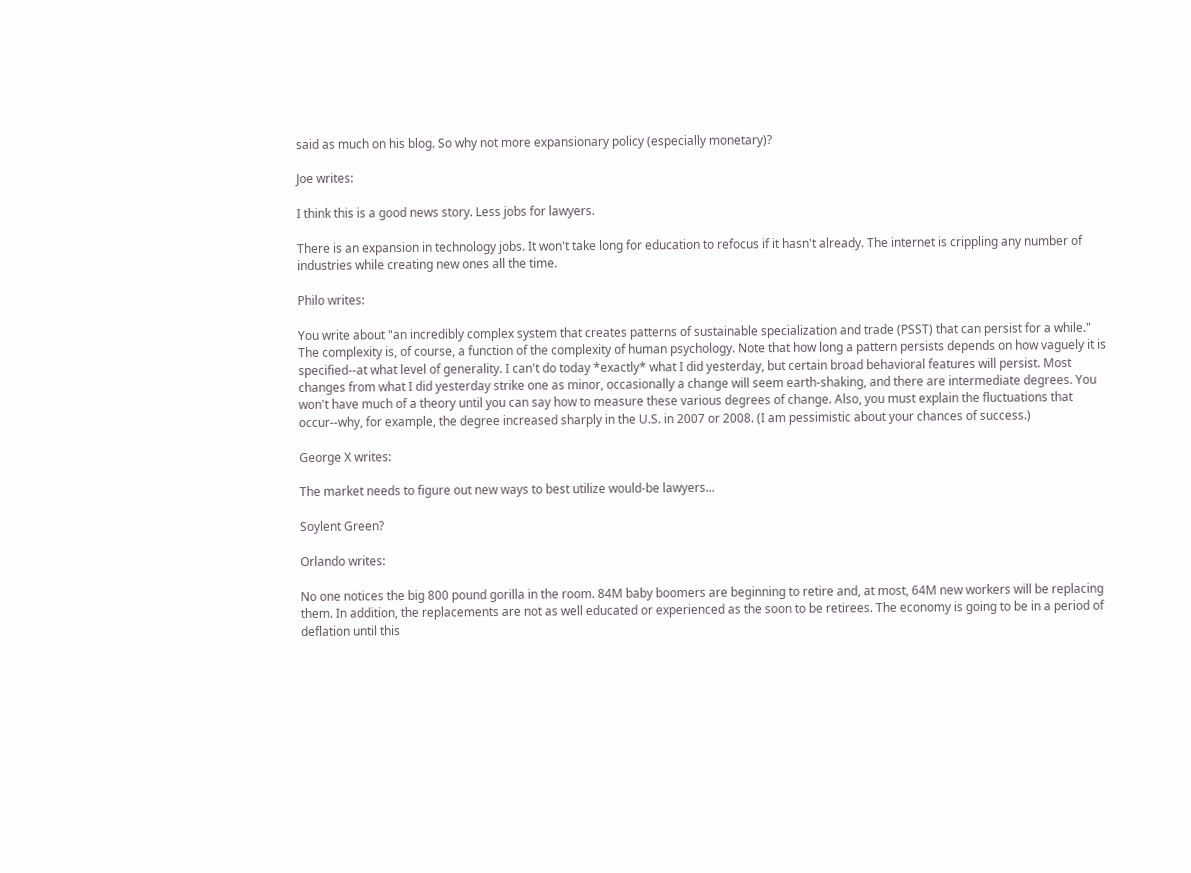said as much on his blog. So why not more expansionary policy (especially monetary)?

Joe writes:

I think this is a good news story. Less jobs for lawyers.

There is an expansion in technology jobs. It won't take long for education to refocus if it hasn't already. The internet is crippling any number of industries while creating new ones all the time.

Philo writes:

You write about "an incredibly complex system that creates patterns of sustainable specialization and trade (PSST) that can persist for a while." The complexity is, of course, a function of the complexity of human psychology. Note that how long a pattern persists depends on how vaguely it is specified--at what level of generality. I can't do today *exactly* what I did yesterday, but certain broad behavioral features will persist. Most changes from what I did yesterday strike one as minor, occasionally a change will seem earth-shaking, and there are intermediate degrees. You won't have much of a theory until you can say how to measure these various degrees of change. Also, you must explain the fluctuations that occur--why, for example, the degree increased sharply in the U.S. in 2007 or 2008. (I am pessimistic about your chances of success.)

George X writes:

The market needs to figure out new ways to best utilize would-be lawyers...

Soylent Green?

Orlando writes:

No one notices the big 800 pound gorilla in the room. 84M baby boomers are beginning to retire and, at most, 64M new workers will be replacing them. In addition, the replacements are not as well educated or experienced as the soon to be retirees. The economy is going to be in a period of deflation until this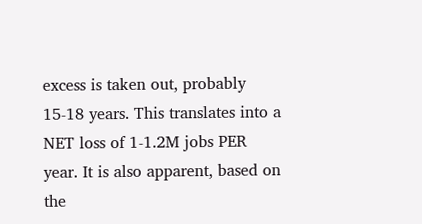excess is taken out, probably 15-18 years. This translates into a NET loss of 1-1.2M jobs PER year. It is also apparent, based on the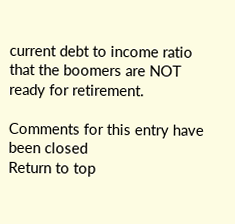current debt to income ratio that the boomers are NOT ready for retirement.

Comments for this entry have been closed
Return to top